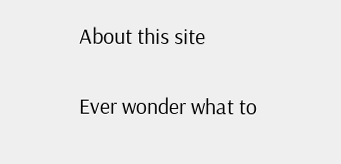About this site

Ever wonder what to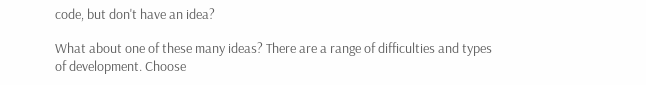code, but don't have an idea?

What about one of these many ideas? There are a range of difficulties and types of development. Choose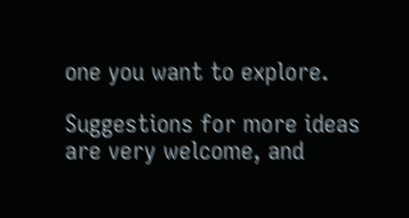one you want to explore.

Suggestions for more ideas are very welcome, and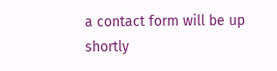a contact form will be up shortly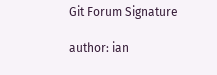Git Forum Signature

author: ian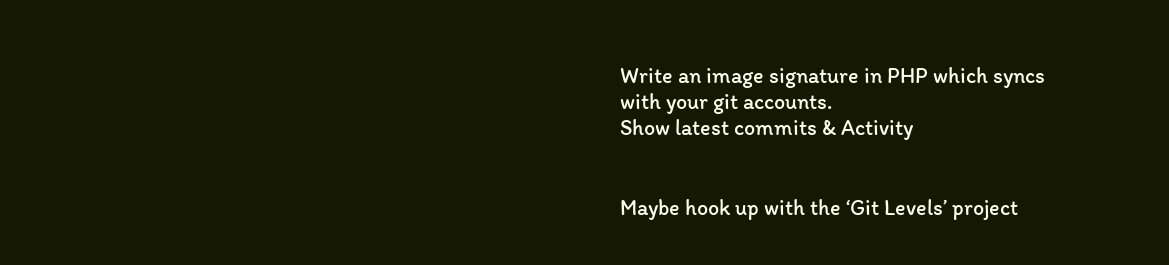Write an image signature in PHP which syncs with your git accounts.
Show latest commits & Activity


Maybe hook up with the ‘Git Levels’ project